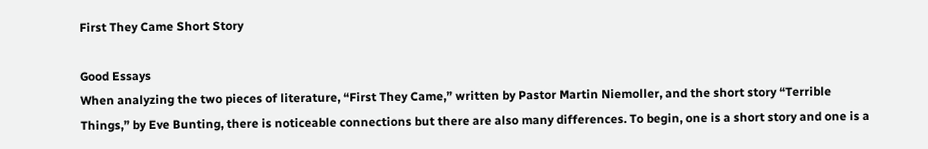First They Came Short Story

Good Essays
When analyzing the two pieces of literature, “First They Came,” written by Pastor Martin Niemoller, and the short story “Terrible Things,” by Eve Bunting, there is noticeable connections but there are also many differences. To begin, one is a short story and one is a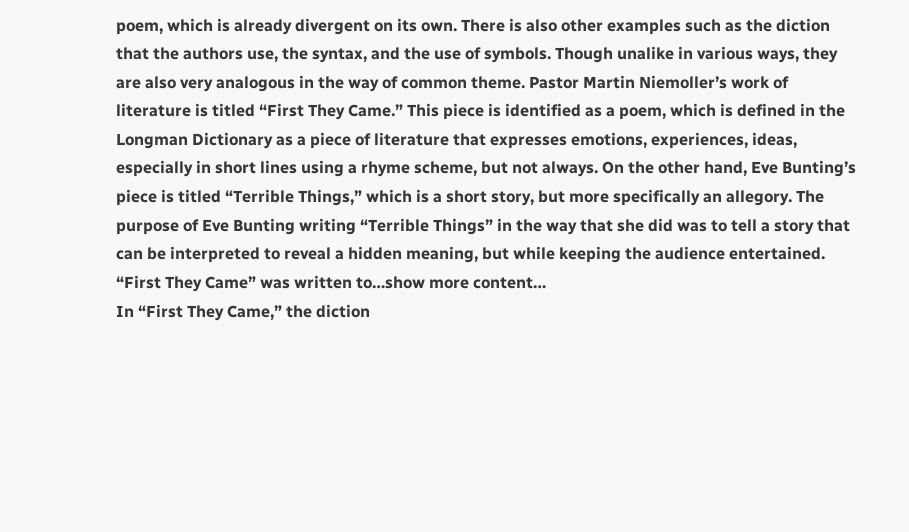poem, which is already divergent on its own. There is also other examples such as the diction that the authors use, the syntax, and the use of symbols. Though unalike in various ways, they are also very analogous in the way of common theme. Pastor Martin Niemoller’s work of literature is titled “First They Came.” This piece is identified as a poem, which is defined in the Longman Dictionary as a piece of literature that expresses emotions, experiences, ideas, especially in short lines using a rhyme scheme, but not always. On the other hand, Eve Bunting’s piece is titled “Terrible Things,” which is a short story, but more specifically an allegory. The purpose of Eve Bunting writing “Terrible Things” in the way that she did was to tell a story that can be interpreted to reveal a hidden meaning, but while keeping the audience entertained. “First They Came” was written to…show more content…
In “First They Came,” the diction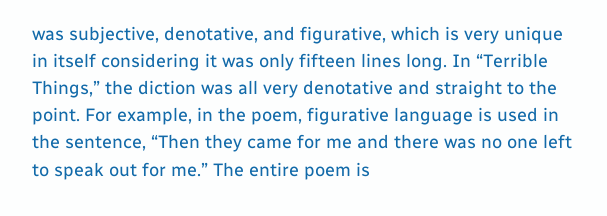was subjective, denotative, and figurative, which is very unique in itself considering it was only fifteen lines long. In “Terrible Things,” the diction was all very denotative and straight to the point. For example, in the poem, figurative language is used in the sentence, “Then they came for me and there was no one left to speak out for me.” The entire poem is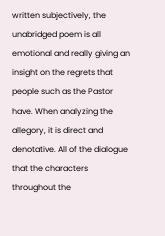written subjectively, the unabridged poem is all emotional and really giving an insight on the regrets that people such as the Pastor have. When analyzing the allegory, it is direct and denotative. All of the dialogue that the characters throughout the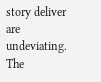story deliver are undeviating. The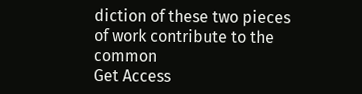diction of these two pieces of work contribute to the common
Get Access